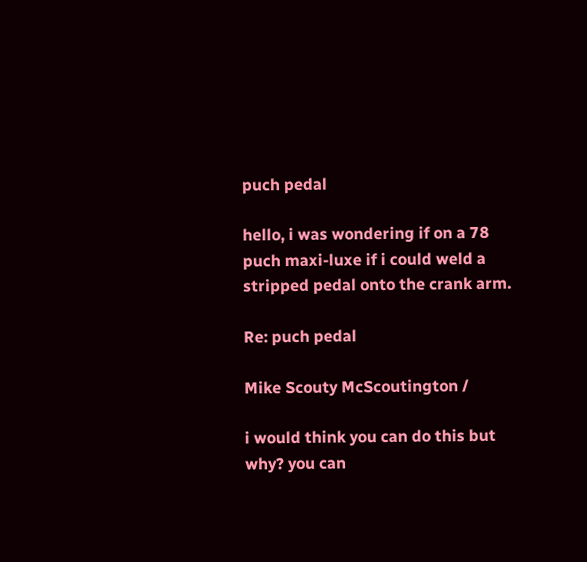puch pedal

hello, i was wondering if on a 78 puch maxi-luxe if i could weld a stripped pedal onto the crank arm.

Re: puch pedal

Mike Scouty McScoutington /

i would think you can do this but why? you can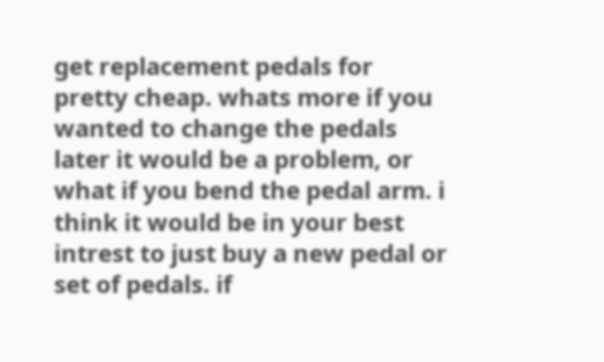get replacement pedals for pretty cheap. whats more if you wanted to change the pedals later it would be a problem, or what if you bend the pedal arm. i think it would be in your best intrest to just buy a new pedal or set of pedals. if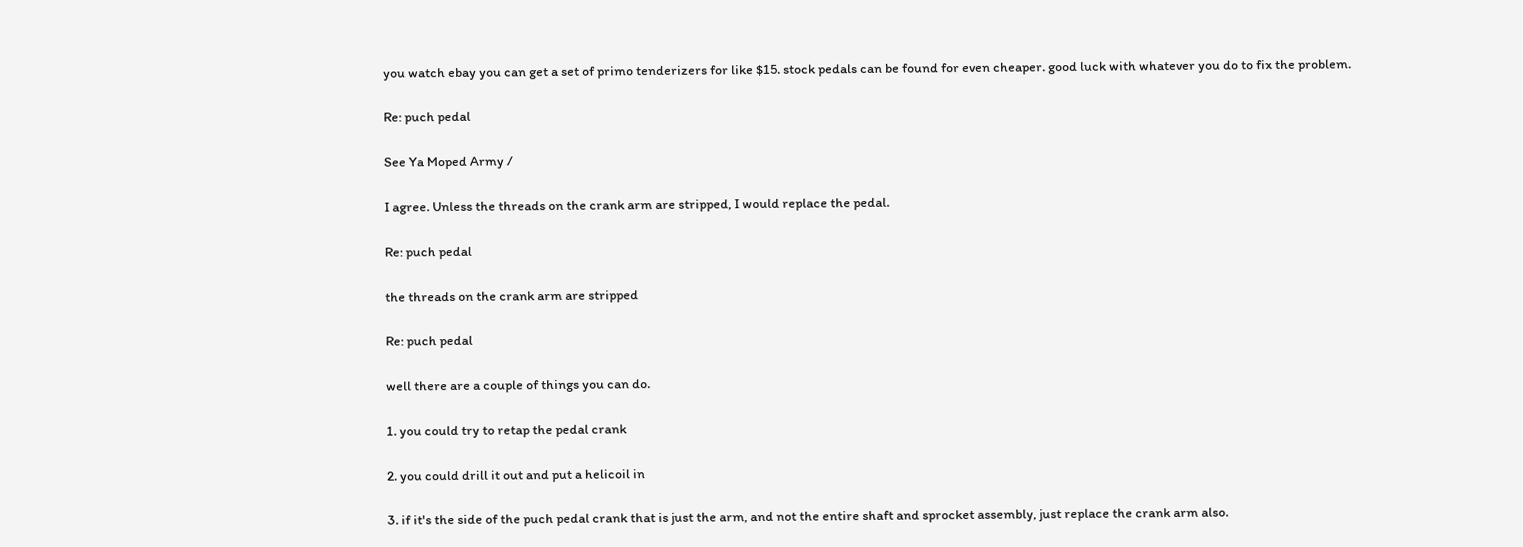you watch ebay you can get a set of primo tenderizers for like $15. stock pedals can be found for even cheaper. good luck with whatever you do to fix the problem.

Re: puch pedal

See Ya Moped Army /

I agree. Unless the threads on the crank arm are stripped, I would replace the pedal.

Re: puch pedal

the threads on the crank arm are stripped

Re: puch pedal

well there are a couple of things you can do.

1. you could try to retap the pedal crank

2. you could drill it out and put a helicoil in

3. if it's the side of the puch pedal crank that is just the arm, and not the entire shaft and sprocket assembly, just replace the crank arm also.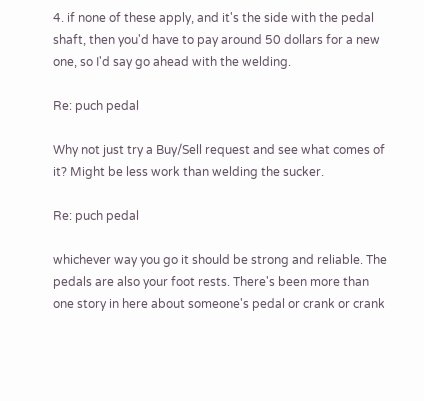4. if none of these apply, and it's the side with the pedal shaft, then you'd have to pay around 50 dollars for a new one, so I'd say go ahead with the welding.

Re: puch pedal

Why not just try a Buy/Sell request and see what comes of it? Might be less work than welding the sucker.

Re: puch pedal

whichever way you go it should be strong and reliable. The pedals are also your foot rests. There's been more than one story in here about someone's pedal or crank or crank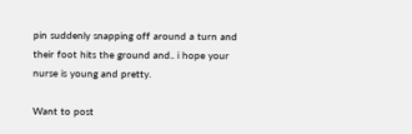pin suddenly snapping off around a turn and their foot hits the ground and.. i hope your nurse is young and pretty.

Want to post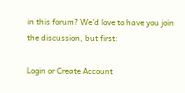in this forum? We'd love to have you join the discussion, but first:

Login or Create Account